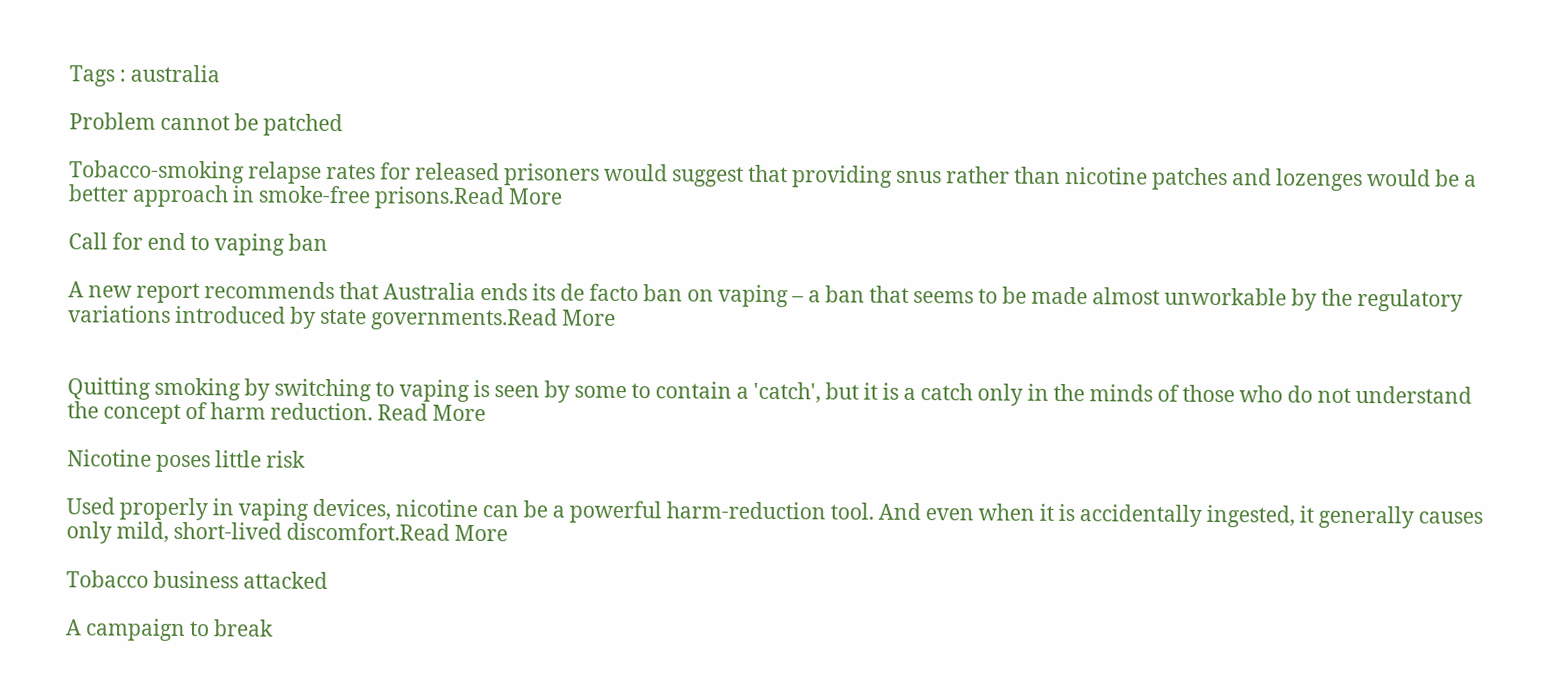Tags : australia

Problem cannot be patched

Tobacco-smoking relapse rates for released prisoners would suggest that providing snus rather than nicotine patches and lozenges would be a better approach in smoke-free prisons.Read More

Call for end to vaping ban

A new report recommends that Australia ends its de facto ban on vaping – a ban that seems to be made almost unworkable by the regulatory variations introduced by state governments.Read More


Quitting smoking by switching to vaping is seen by some to contain a 'catch', but it is a catch only in the minds of those who do not understand the concept of harm reduction. Read More

Nicotine poses little risk

Used properly in vaping devices, nicotine can be a powerful harm-reduction tool. And even when it is accidentally ingested, it generally causes only mild, short-lived discomfort.Read More

Tobacco business attacked

A campaign to break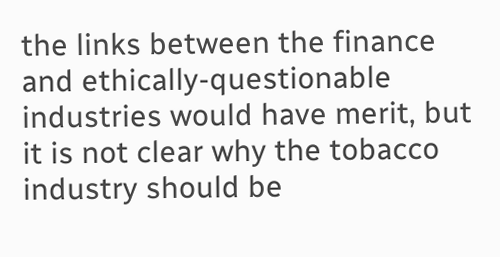the links between the finance and ethically-questionable industries would have merit, but it is not clear why the tobacco industry should be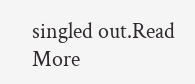singled out.Read More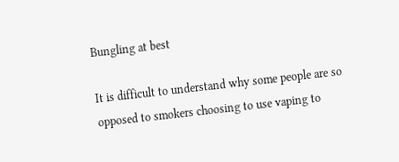Bungling at best

It is difficult to understand why some people are so opposed to smokers choosing to use vaping to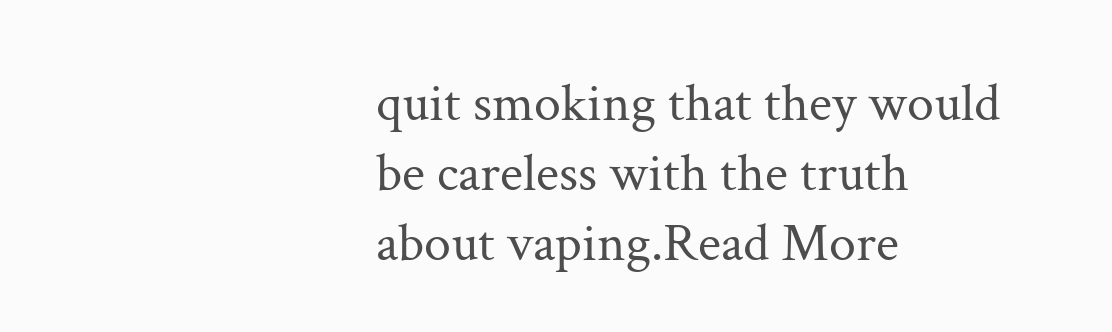quit smoking that they would be careless with the truth about vaping.Read More